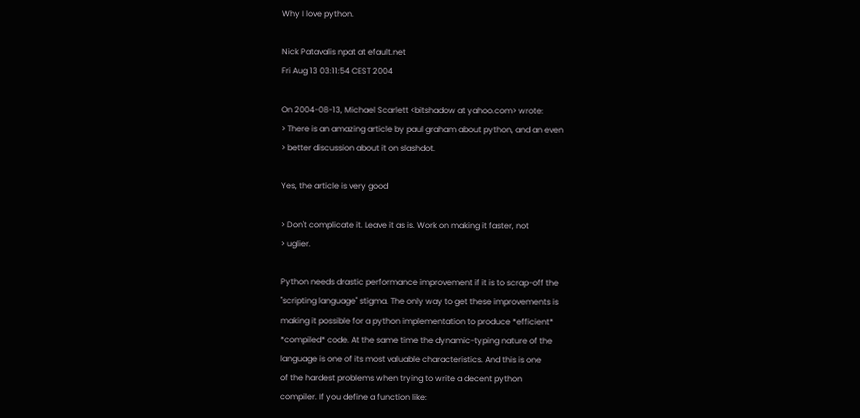Why I love python.

Nick Patavalis npat at efault.net
Fri Aug 13 03:11:54 CEST 2004

On 2004-08-13, Michael Scarlett <bitshadow at yahoo.com> wrote:
> There is an amazing article by paul graham about python, and an even
> better discussion about it on slashdot.

Yes, the article is very good

> Don't complicate it. Leave it as is. Work on making it faster, not
> uglier.

Python needs drastic performance improvement if it is to scrap-off the
"scripting language" stigma. The only way to get these improvements is
making it possible for a python implementation to produce *efficient*
*compiled* code. At the same time the dynamic-typing nature of the
language is one of its most valuable characteristics. And this is one
of the hardest problems when trying to write a decent python
compiler. If you define a function like: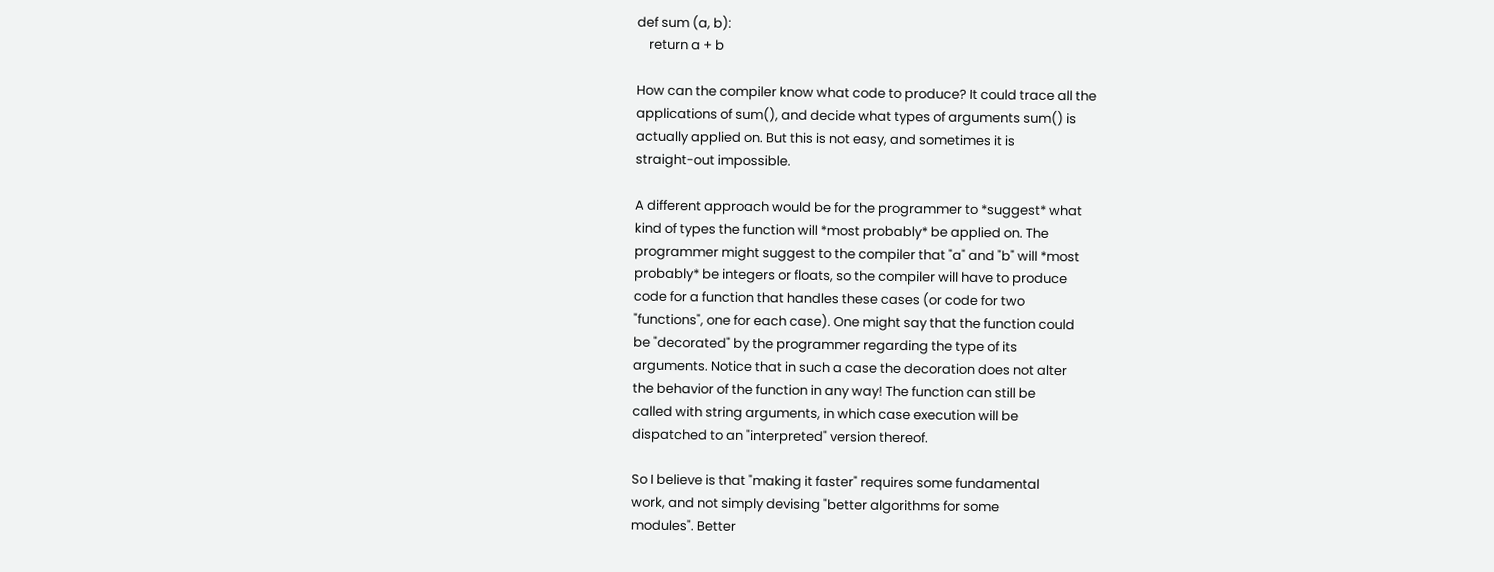def sum (a, b):
    return a + b

How can the compiler know what code to produce? It could trace all the
applications of sum(), and decide what types of arguments sum() is
actually applied on. But this is not easy, and sometimes it is
straight-out impossible.

A different approach would be for the programmer to *suggest* what
kind of types the function will *most probably* be applied on. The
programmer might suggest to the compiler that "a" and "b" will *most
probably* be integers or floats, so the compiler will have to produce
code for a function that handles these cases (or code for two
"functions", one for each case). One might say that the function could
be "decorated" by the programmer regarding the type of its
arguments. Notice that in such a case the decoration does not alter
the behavior of the function in any way! The function can still be
called with string arguments, in which case execution will be
dispatched to an "interpreted" version thereof.

So I believe is that "making it faster" requires some fundamental
work, and not simply devising "better algorithms for some
modules". Better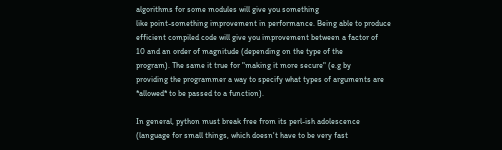algorithms for some modules will give you something
like point-something improvement in performance. Being able to produce
efficient compiled code will give you improvement between a factor of
10 and an order of magnitude (depending on the type of the
program). The same it true for "making it more secure" (e.g by
providing the programmer a way to specify what types of arguments are
*allowed* to be passed to a function).

In general, python must break free from its perl-ish adolescence
(language for small things, which doesn't have to be very fast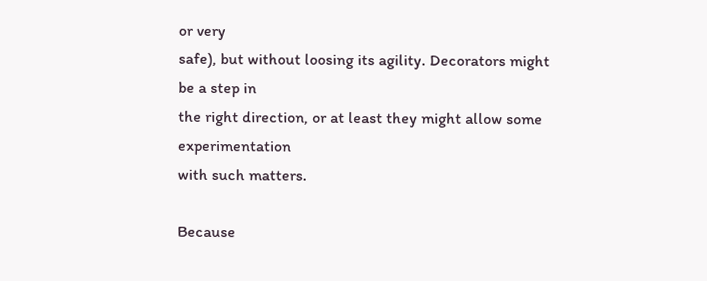or very
safe), but without loosing its agility. Decorators might be a step in
the right direction, or at least they might allow some experimentation
with such matters.

Because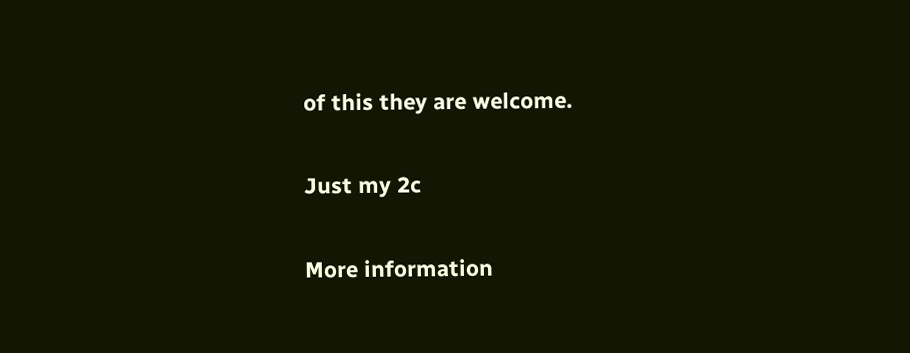of this they are welcome.

Just my 2c

More information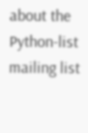about the Python-list mailing list